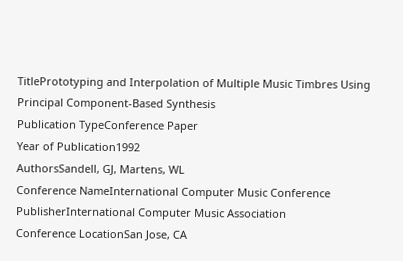TitlePrototyping and Interpolation of Multiple Music Timbres Using Principal Component-Based Synthesis
Publication TypeConference Paper
Year of Publication1992
AuthorsSandell, GJ, Martens, WL
Conference NameInternational Computer Music Conference
PublisherInternational Computer Music Association
Conference LocationSan Jose, CA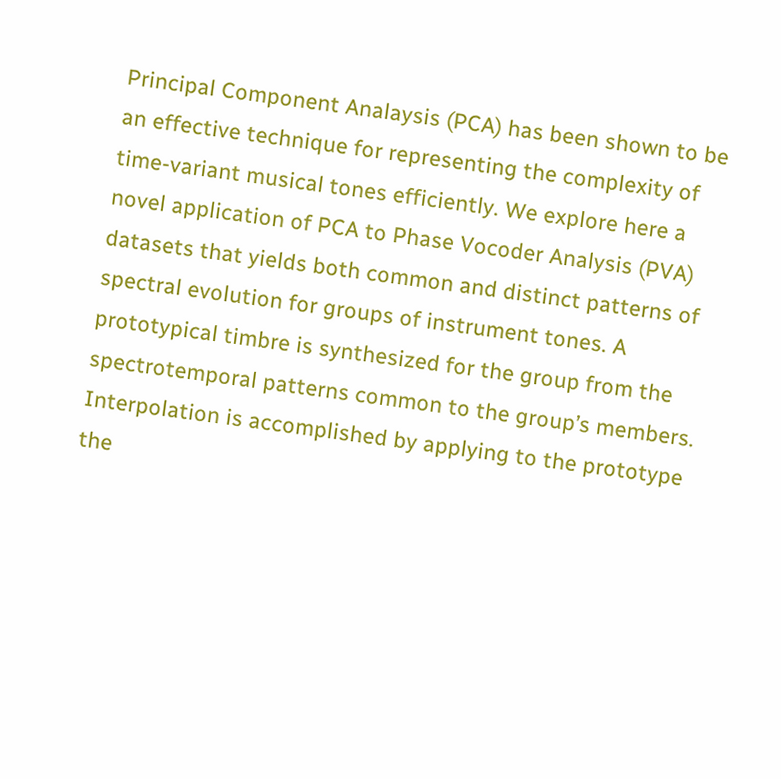Principal Component Analaysis (PCA) has been shown to be an effective technique for representing the complexity of time-variant musical tones efficiently. We explore here a novel application of PCA to Phase Vocoder Analysis (PVA) datasets that yields both common and distinct patterns of spectral evolution for groups of instrument tones. A prototypical timbre is synthesized for the group from the spectrotemporal patterns common to the group’s members. Interpolation is accomplished by applying to the prototype the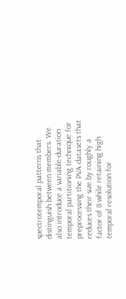spectrotemporal patterns that distinguish between members. We also introduce a variable-duration temporal partitioning technique for preprocessing the PVA datasets that reduces their size by roughly a factor of 8 while retaining high temporal resolution for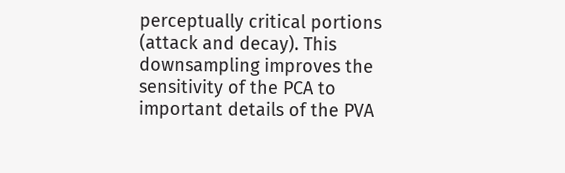perceptually critical portions (attack and decay). This downsampling improves the sensitivity of the PCA to important details of the PVA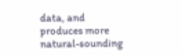data, and produces more natural-sounding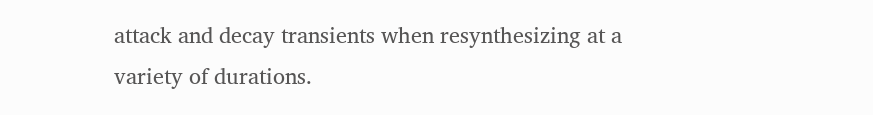attack and decay transients when resynthesizing at a variety of durations.